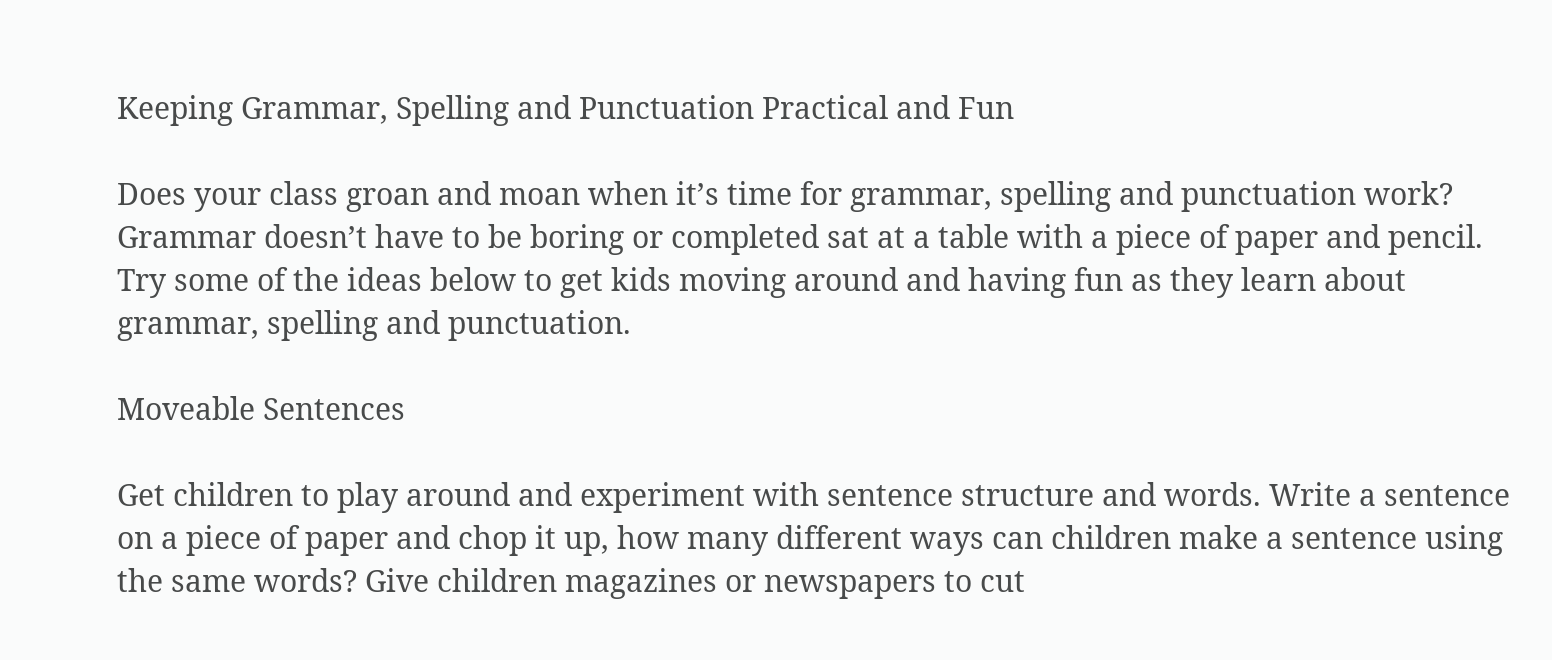Keeping Grammar, Spelling and Punctuation Practical and Fun

Does your class groan and moan when it’s time for grammar, spelling and punctuation work?
Grammar doesn’t have to be boring or completed sat at a table with a piece of paper and pencil. Try some of the ideas below to get kids moving around and having fun as they learn about grammar, spelling and punctuation.

Moveable Sentences

Get children to play around and experiment with sentence structure and words. Write a sentence on a piece of paper and chop it up, how many different ways can children make a sentence using the same words? Give children magazines or newspapers to cut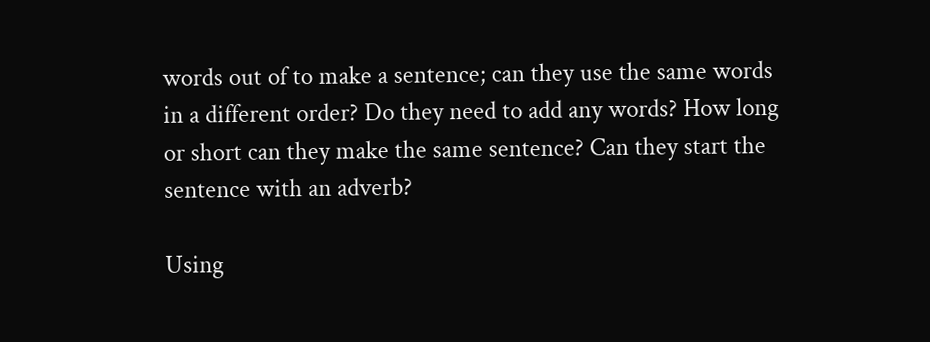words out of to make a sentence; can they use the same words in a different order? Do they need to add any words? How long or short can they make the same sentence? Can they start the sentence with an adverb?

Using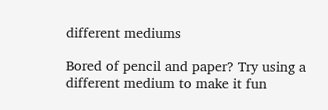different mediums

Bored of pencil and paper? Try using a different medium to make it fun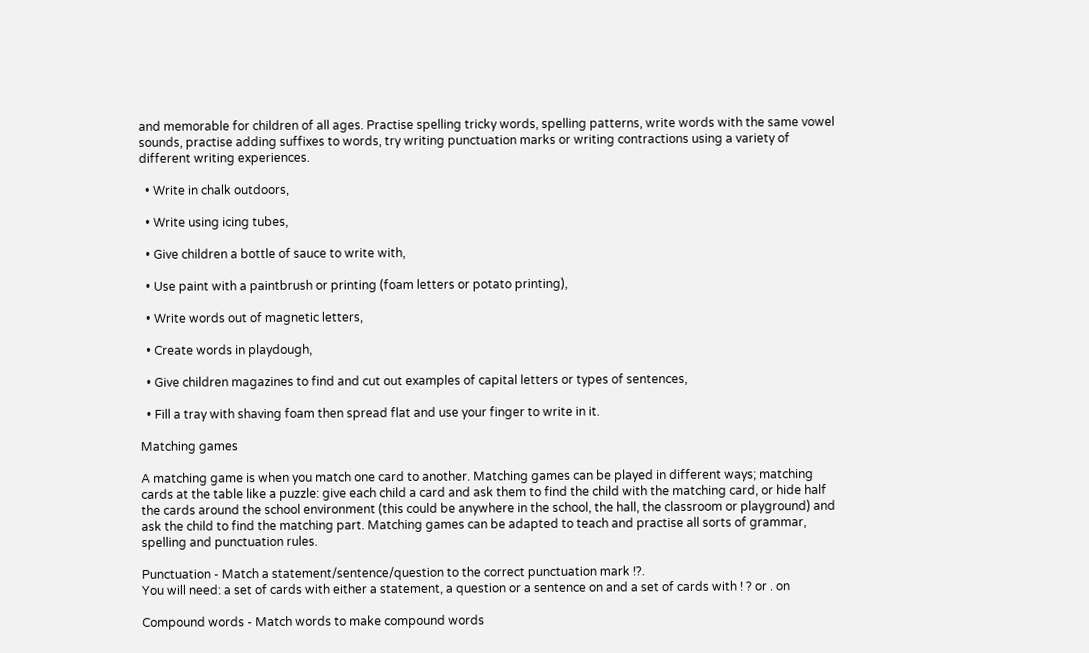and memorable for children of all ages. Practise spelling tricky words, spelling patterns, write words with the same vowel sounds, practise adding suffixes to words, try writing punctuation marks or writing contractions using a variety of different writing experiences.

  • Write in chalk outdoors,

  • Write using icing tubes,

  • Give children a bottle of sauce to write with,

  • Use paint with a paintbrush or printing (foam letters or potato printing),

  • Write words out of magnetic letters,

  • Create words in playdough,

  • Give children magazines to find and cut out examples of capital letters or types of sentences,

  • Fill a tray with shaving foam then spread flat and use your finger to write in it.

Matching games

A matching game is when you match one card to another. Matching games can be played in different ways; matching cards at the table like a puzzle: give each child a card and ask them to find the child with the matching card, or hide half the cards around the school environment (this could be anywhere in the school, the hall, the classroom or playground) and ask the child to find the matching part. Matching games can be adapted to teach and practise all sorts of grammar, spelling and punctuation rules.

Punctuation - Match a statement/sentence/question to the correct punctuation mark !?.
You will need: a set of cards with either a statement, a question or a sentence on and a set of cards with ! ? or . on

Compound words - Match words to make compound words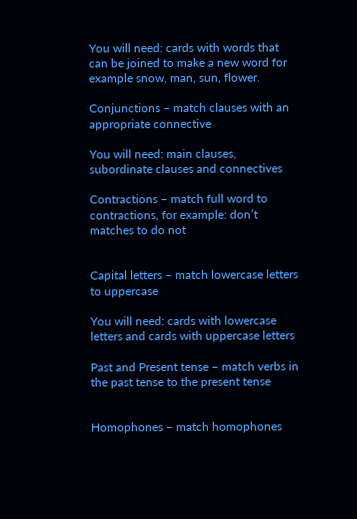You will need: cards with words that can be joined to make a new word for example snow, man, sun, flower.

Conjunctions – match clauses with an appropriate connective

You will need: main clauses, subordinate clauses and connectives

Contractions – match full word to contractions, for example: don’t matches to do not


Capital letters – match lowercase letters to uppercase

You will need: cards with lowercase letters and cards with uppercase letters

Past and Present tense – match verbs in the past tense to the present tense


Homophones – match homophones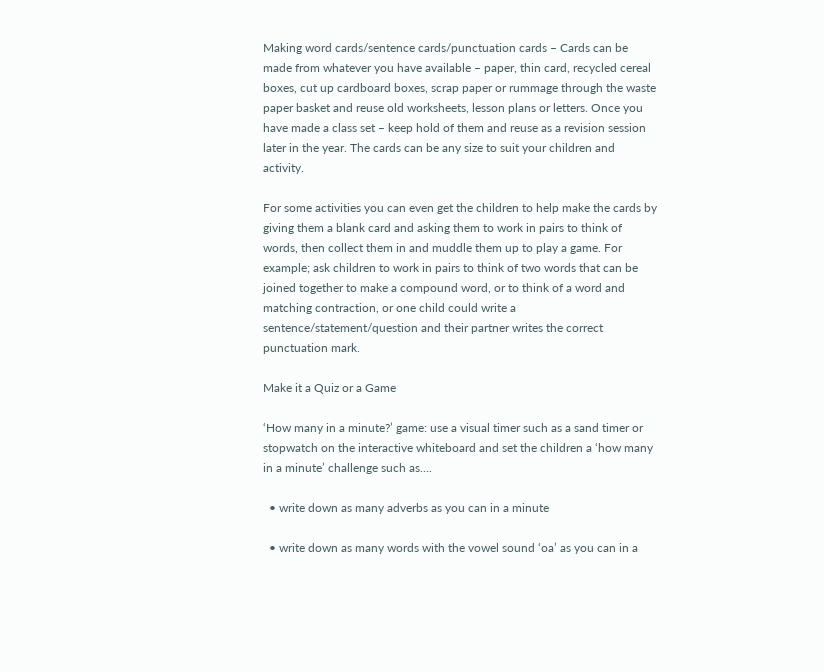Making word cards/sentence cards/punctuation cards – Cards can be made from whatever you have available – paper, thin card, recycled cereal boxes, cut up cardboard boxes, scrap paper or rummage through the waste paper basket and reuse old worksheets, lesson plans or letters. Once you have made a class set – keep hold of them and reuse as a revision session later in the year. The cards can be any size to suit your children and activity.

For some activities you can even get the children to help make the cards by giving them a blank card and asking them to work in pairs to think of words, then collect them in and muddle them up to play a game. For example; ask children to work in pairs to think of two words that can be joined together to make a compound word, or to think of a word and matching contraction, or one child could write a sentence/statement/question and their partner writes the correct punctuation mark.

Make it a Quiz or a Game

‘How many in a minute?’ game: use a visual timer such as a sand timer or stopwatch on the interactive whiteboard and set the children a ‘how many in a minute’ challenge such as….

  • write down as many adverbs as you can in a minute

  • write down as many words with the vowel sound ‘oa’ as you can in a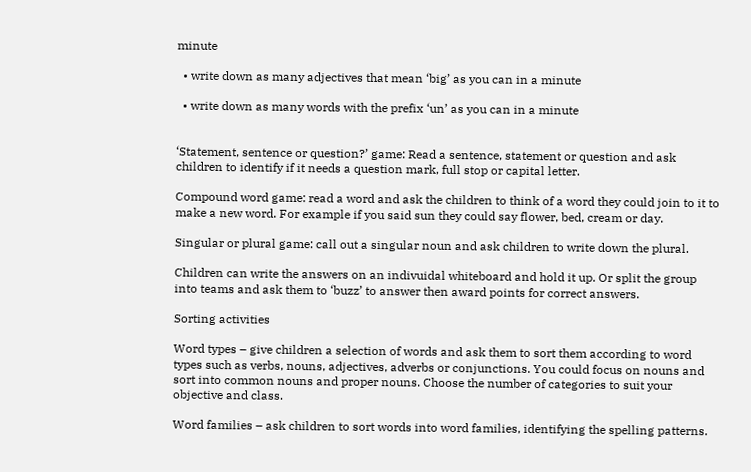minute

  • write down as many adjectives that mean ‘big’ as you can in a minute

  • write down as many words with the prefix ‘un’ as you can in a minute


‘Statement, sentence or question?’ game: Read a sentence, statement or question and ask children to identify if it needs a question mark, full stop or capital letter.

Compound word game: read a word and ask the children to think of a word they could join to it to make a new word. For example if you said sun they could say flower, bed, cream or day.

Singular or plural game: call out a singular noun and ask children to write down the plural.

Children can write the answers on an indivuidal whiteboard and hold it up. Or split the group into teams and ask them to ‘buzz’ to answer then award points for correct answers.

Sorting activities

Word types – give children a selection of words and ask them to sort them according to word types such as verbs, nouns, adjectives, adverbs or conjunctions. You could focus on nouns and sort into common nouns and proper nouns. Choose the number of categories to suit your objective and class.

Word families – ask children to sort words into word families, identifying the spelling patterns.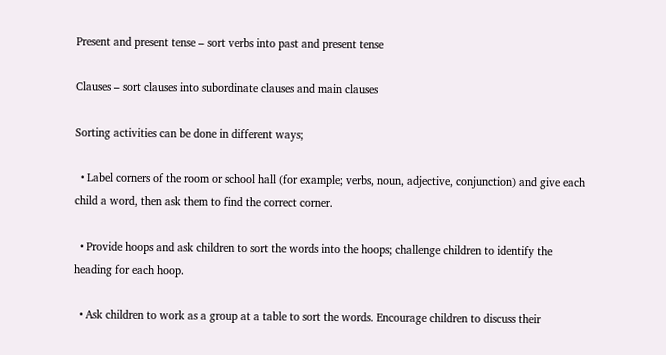Present and present tense – sort verbs into past and present tense

Clauses – sort clauses into subordinate clauses and main clauses

Sorting activities can be done in different ways;

  • Label corners of the room or school hall (for example; verbs, noun, adjective, conjunction) and give each child a word, then ask them to find the correct corner.

  • Provide hoops and ask children to sort the words into the hoops; challenge children to identify the heading for each hoop.

  • Ask children to work as a group at a table to sort the words. Encourage children to discuss their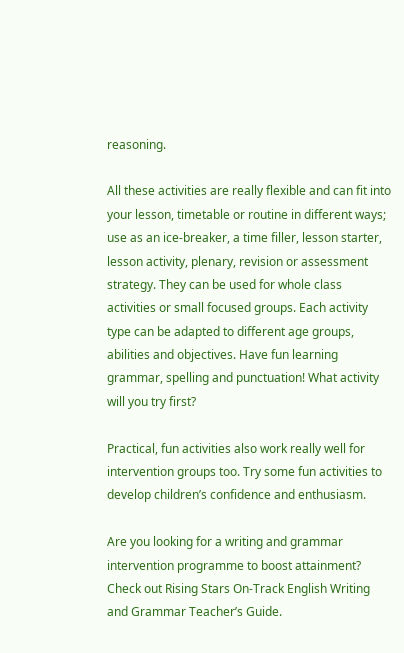reasoning.

All these activities are really flexible and can fit into your lesson, timetable or routine in different ways; use as an ice-breaker, a time filler, lesson starter, lesson activity, plenary, revision or assessment strategy. They can be used for whole class activities or small focused groups. Each activity type can be adapted to different age groups, abilities and objectives. Have fun learning grammar, spelling and punctuation! What activity will you try first?

Practical, fun activities also work really well for intervention groups too. Try some fun activities to develop children’s confidence and enthusiasm.

Are you looking for a writing and grammar intervention programme to boost attainment? Check out Rising Stars On-Track English Writing and Grammar Teacher’s Guide.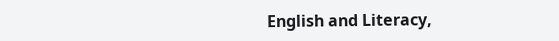English and Literacy,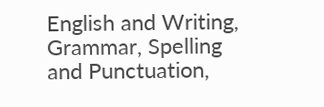English and Writing, Grammar, Spelling and Punctuation,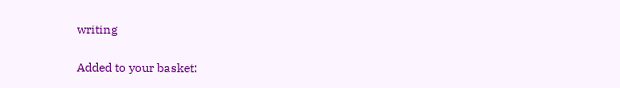writing

Added to your basket: